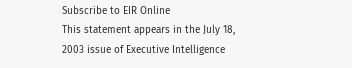Subscribe to EIR Online
This statement appears in the July 18, 2003 issue of Executive Intelligence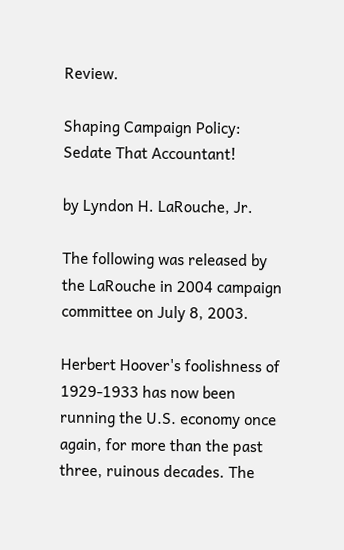Review.

Shaping Campaign Policy:
Sedate That Accountant!

by Lyndon H. LaRouche, Jr.

The following was released by the LaRouche in 2004 campaign committee on July 8, 2003.

Herbert Hoover's foolishness of 1929-1933 has now been running the U.S. economy once again, for more than the past three, ruinous decades. The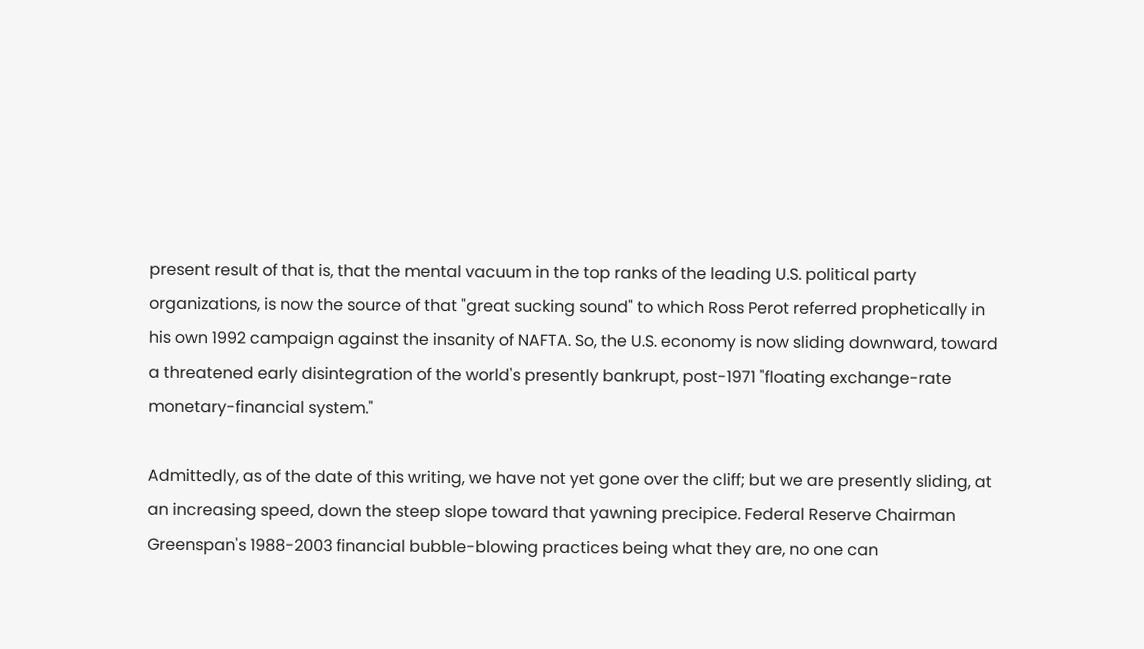present result of that is, that the mental vacuum in the top ranks of the leading U.S. political party organizations, is now the source of that "great sucking sound" to which Ross Perot referred prophetically in his own 1992 campaign against the insanity of NAFTA. So, the U.S. economy is now sliding downward, toward a threatened early disintegration of the world's presently bankrupt, post-1971 "floating exchange-rate monetary-financial system."

Admittedly, as of the date of this writing, we have not yet gone over the cliff; but we are presently sliding, at an increasing speed, down the steep slope toward that yawning precipice. Federal Reserve Chairman Greenspan's 1988-2003 financial bubble-blowing practices being what they are, no one can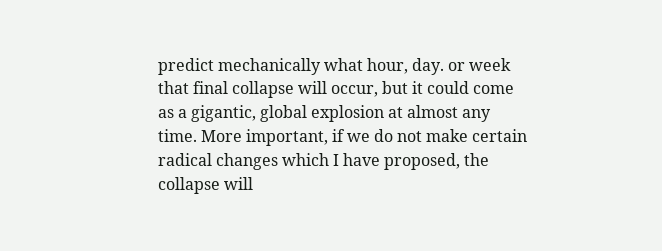predict mechanically what hour, day. or week that final collapse will occur, but it could come as a gigantic, global explosion at almost any time. More important, if we do not make certain radical changes which I have proposed, the collapse will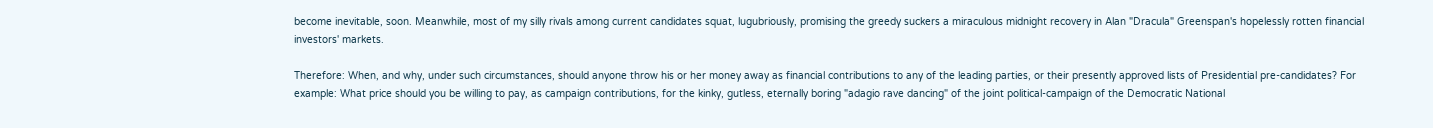become inevitable, soon. Meanwhile, most of my silly rivals among current candidates squat, lugubriously, promising the greedy suckers a miraculous midnight recovery in Alan "Dracula" Greenspan's hopelessly rotten financial investors' markets.

Therefore: When, and why, under such circumstances, should anyone throw his or her money away as financial contributions to any of the leading parties, or their presently approved lists of Presidential pre-candidates? For example: What price should you be willing to pay, as campaign contributions, for the kinky, gutless, eternally boring "adagio rave dancing" of the joint political-campaign of the Democratic National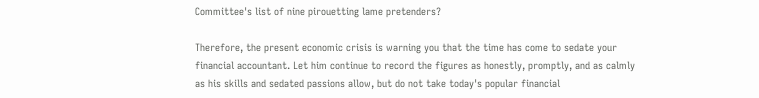Committee's list of nine pirouetting lame pretenders?

Therefore, the present economic crisis is warning you that the time has come to sedate your financial accountant. Let him continue to record the figures as honestly, promptly, and as calmly as his skills and sedated passions allow, but do not take today's popular financial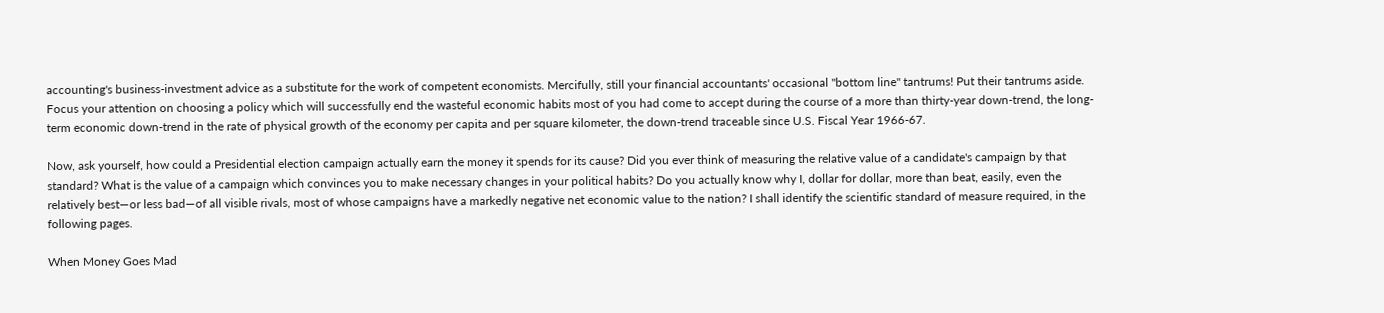accounting's business-investment advice as a substitute for the work of competent economists. Mercifully, still your financial accountants' occasional "bottom line" tantrums! Put their tantrums aside. Focus your attention on choosing a policy which will successfully end the wasteful economic habits most of you had come to accept during the course of a more than thirty-year down-trend, the long-term economic down-trend in the rate of physical growth of the economy per capita and per square kilometer, the down-trend traceable since U.S. Fiscal Year 1966-67.

Now, ask yourself, how could a Presidential election campaign actually earn the money it spends for its cause? Did you ever think of measuring the relative value of a candidate's campaign by that standard? What is the value of a campaign which convinces you to make necessary changes in your political habits? Do you actually know why I, dollar for dollar, more than beat, easily, even the relatively best—or less bad—of all visible rivals, most of whose campaigns have a markedly negative net economic value to the nation? I shall identify the scientific standard of measure required, in the following pages.

When Money Goes Mad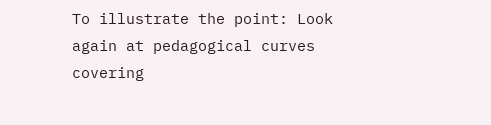To illustrate the point: Look again at pedagogical curves covering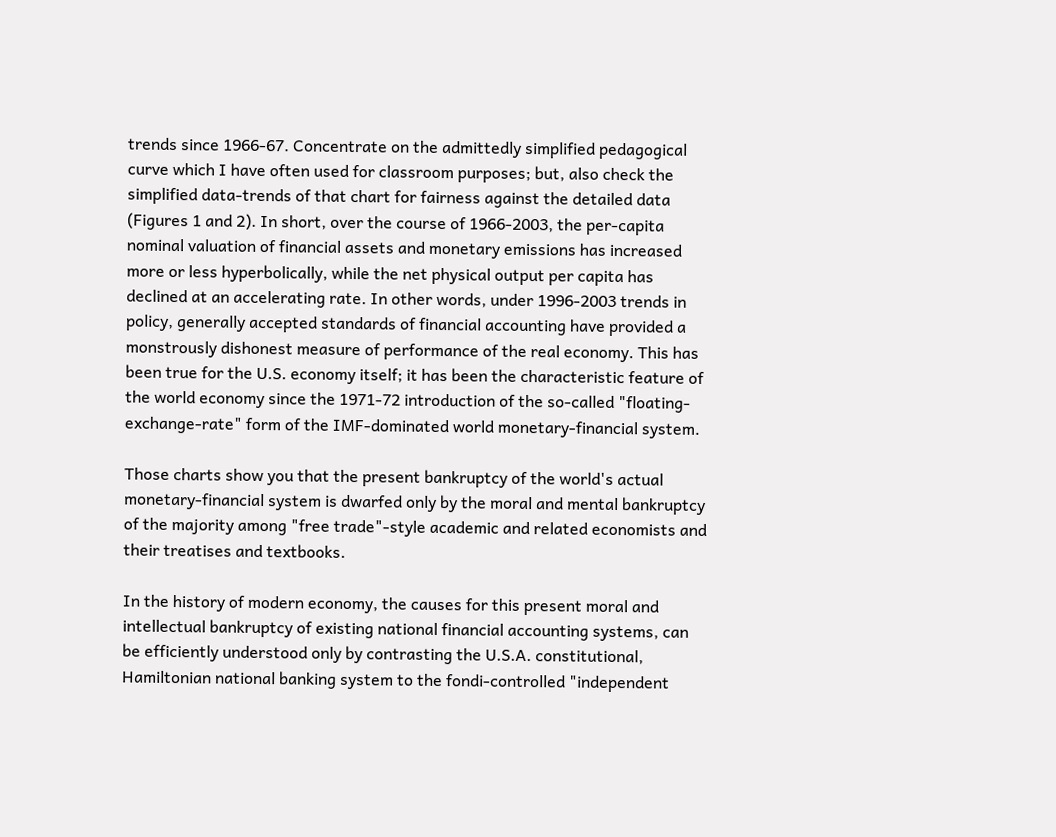trends since 1966-67. Concentrate on the admittedly simplified pedagogical curve which I have often used for classroom purposes; but, also check the simplified data-trends of that chart for fairness against the detailed data (Figures 1 and 2). In short, over the course of 1966-2003, the per-capita nominal valuation of financial assets and monetary emissions has increased more or less hyperbolically, while the net physical output per capita has declined at an accelerating rate. In other words, under 1996-2003 trends in policy, generally accepted standards of financial accounting have provided a monstrously dishonest measure of performance of the real economy. This has been true for the U.S. economy itself; it has been the characteristic feature of the world economy since the 1971-72 introduction of the so-called "floating-exchange-rate" form of the IMF-dominated world monetary-financial system.

Those charts show you that the present bankruptcy of the world's actual monetary-financial system is dwarfed only by the moral and mental bankruptcy of the majority among "free trade"-style academic and related economists and their treatises and textbooks.

In the history of modern economy, the causes for this present moral and intellectual bankruptcy of existing national financial accounting systems, can be efficiently understood only by contrasting the U.S.A. constitutional, Hamiltonian national banking system to the fondi-controlled "independent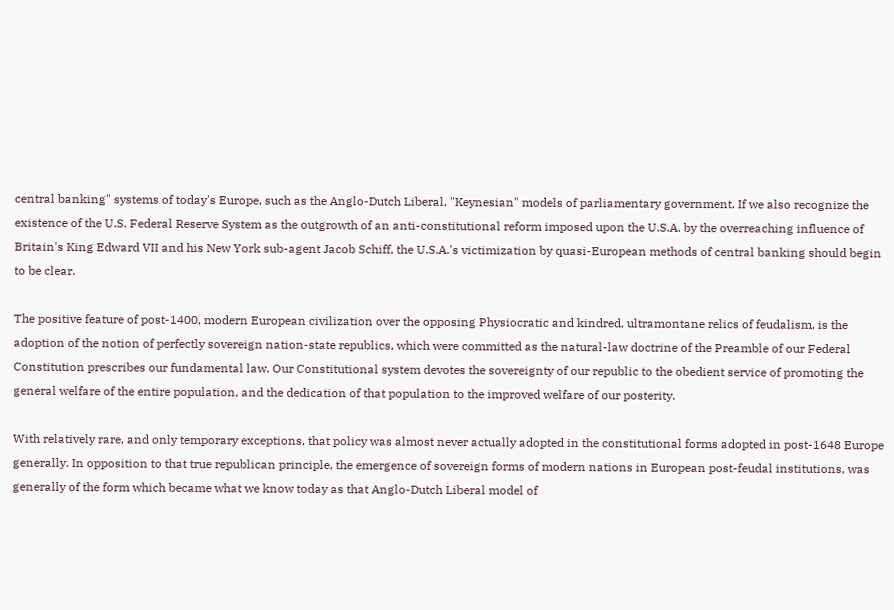central banking" systems of today's Europe, such as the Anglo-Dutch Liberal, "Keynesian" models of parliamentary government. If we also recognize the existence of the U.S. Federal Reserve System as the outgrowth of an anti-constitutional reform imposed upon the U.S.A. by the overreaching influence of Britain's King Edward VII and his New York sub-agent Jacob Schiff, the U.S.A.'s victimization by quasi-European methods of central banking should begin to be clear.

The positive feature of post-1400, modern European civilization over the opposing Physiocratic and kindred, ultramontane relics of feudalism, is the adoption of the notion of perfectly sovereign nation-state republics, which were committed as the natural-law doctrine of the Preamble of our Federal Constitution prescribes our fundamental law. Our Constitutional system devotes the sovereignty of our republic to the obedient service of promoting the general welfare of the entire population, and the dedication of that population to the improved welfare of our posterity.

With relatively rare, and only temporary exceptions, that policy was almost never actually adopted in the constitutional forms adopted in post-1648 Europe generally. In opposition to that true republican principle, the emergence of sovereign forms of modern nations in European post-feudal institutions, was generally of the form which became what we know today as that Anglo-Dutch Liberal model of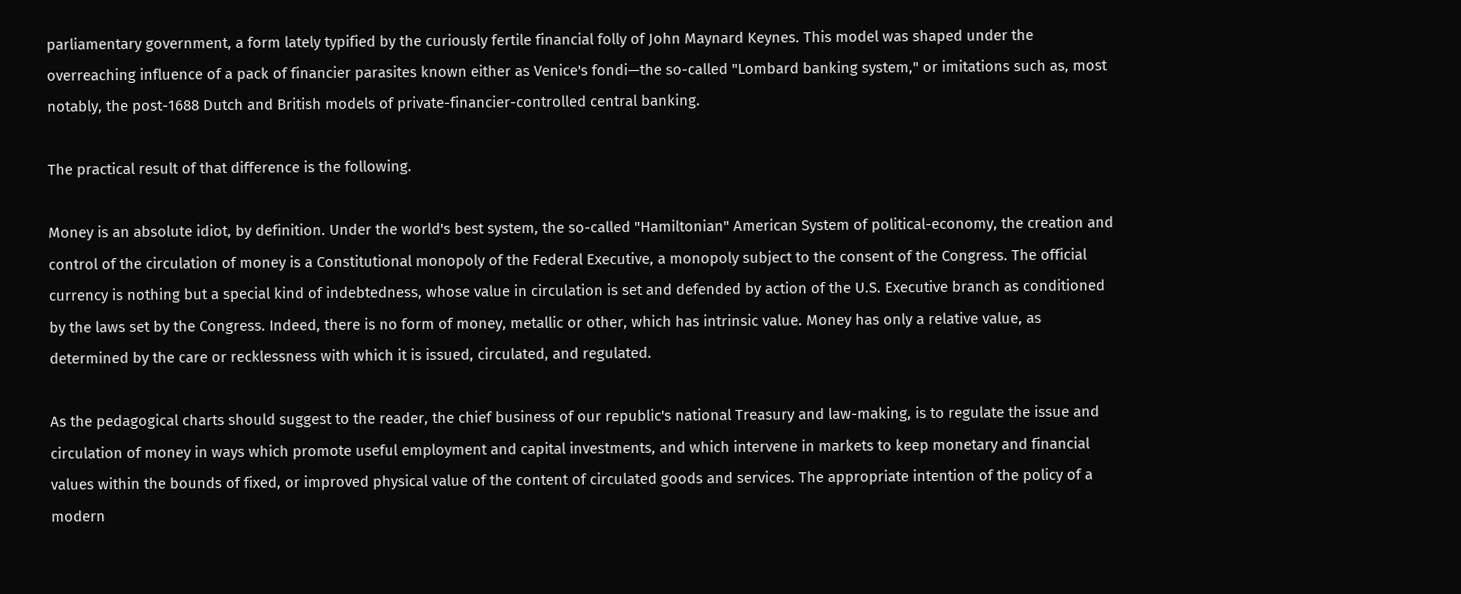parliamentary government, a form lately typified by the curiously fertile financial folly of John Maynard Keynes. This model was shaped under the overreaching influence of a pack of financier parasites known either as Venice's fondi—the so-called "Lombard banking system," or imitations such as, most notably, the post-1688 Dutch and British models of private-financier-controlled central banking.

The practical result of that difference is the following.

Money is an absolute idiot, by definition. Under the world's best system, the so-called "Hamiltonian" American System of political-economy, the creation and control of the circulation of money is a Constitutional monopoly of the Federal Executive, a monopoly subject to the consent of the Congress. The official currency is nothing but a special kind of indebtedness, whose value in circulation is set and defended by action of the U.S. Executive branch as conditioned by the laws set by the Congress. Indeed, there is no form of money, metallic or other, which has intrinsic value. Money has only a relative value, as determined by the care or recklessness with which it is issued, circulated, and regulated.

As the pedagogical charts should suggest to the reader, the chief business of our republic's national Treasury and law-making, is to regulate the issue and circulation of money in ways which promote useful employment and capital investments, and which intervene in markets to keep monetary and financial values within the bounds of fixed, or improved physical value of the content of circulated goods and services. The appropriate intention of the policy of a modern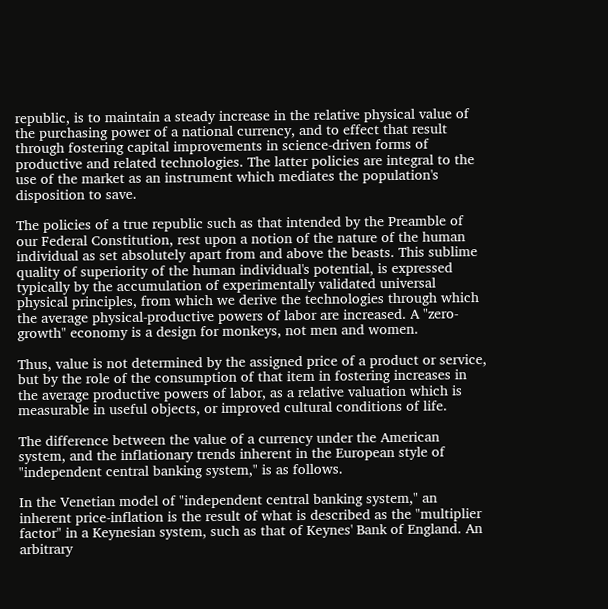republic, is to maintain a steady increase in the relative physical value of the purchasing power of a national currency, and to effect that result through fostering capital improvements in science-driven forms of productive and related technologies. The latter policies are integral to the use of the market as an instrument which mediates the population's disposition to save.

The policies of a true republic such as that intended by the Preamble of our Federal Constitution, rest upon a notion of the nature of the human individual as set absolutely apart from and above the beasts. This sublime quality of superiority of the human individual's potential, is expressed typically by the accumulation of experimentally validated universal physical principles, from which we derive the technologies through which the average physical-productive powers of labor are increased. A "zero-growth" economy is a design for monkeys, not men and women.

Thus, value is not determined by the assigned price of a product or service, but by the role of the consumption of that item in fostering increases in the average productive powers of labor, as a relative valuation which is measurable in useful objects, or improved cultural conditions of life.

The difference between the value of a currency under the American system, and the inflationary trends inherent in the European style of "independent central banking system," is as follows.

In the Venetian model of "independent central banking system," an inherent price-inflation is the result of what is described as the "multiplier factor" in a Keynesian system, such as that of Keynes' Bank of England. An arbitrary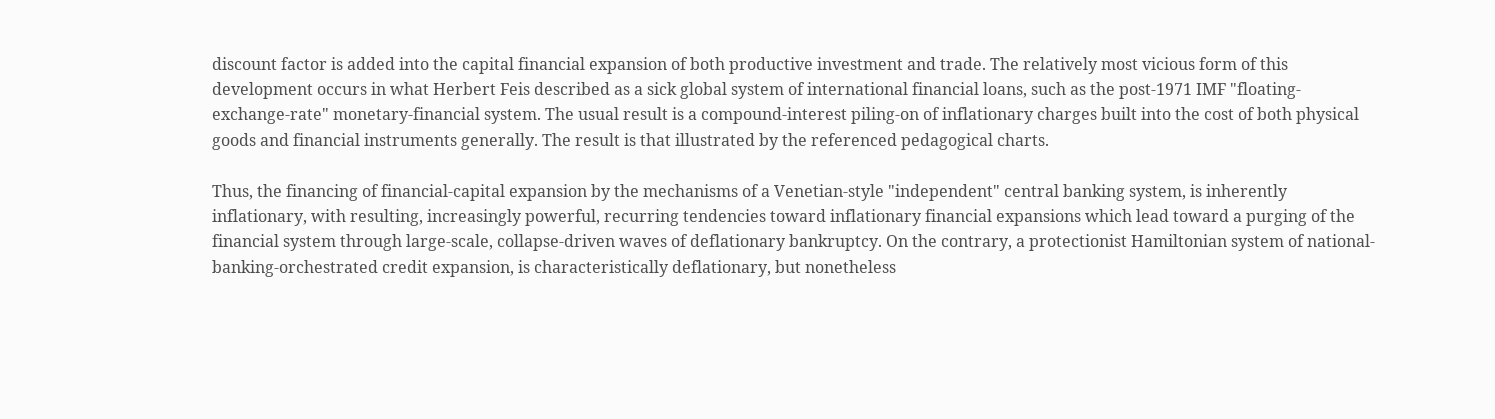discount factor is added into the capital financial expansion of both productive investment and trade. The relatively most vicious form of this development occurs in what Herbert Feis described as a sick global system of international financial loans, such as the post-1971 IMF "floating-exchange-rate" monetary-financial system. The usual result is a compound-interest piling-on of inflationary charges built into the cost of both physical goods and financial instruments generally. The result is that illustrated by the referenced pedagogical charts.

Thus, the financing of financial-capital expansion by the mechanisms of a Venetian-style "independent" central banking system, is inherently inflationary, with resulting, increasingly powerful, recurring tendencies toward inflationary financial expansions which lead toward a purging of the financial system through large-scale, collapse-driven waves of deflationary bankruptcy. On the contrary, a protectionist Hamiltonian system of national-banking-orchestrated credit expansion, is characteristically deflationary, but nonetheless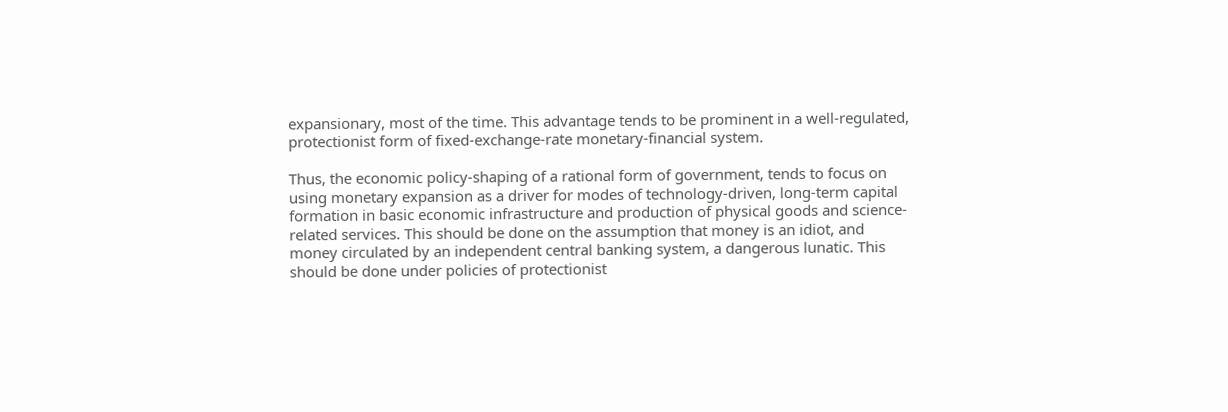expansionary, most of the time. This advantage tends to be prominent in a well-regulated, protectionist form of fixed-exchange-rate monetary-financial system.

Thus, the economic policy-shaping of a rational form of government, tends to focus on using monetary expansion as a driver for modes of technology-driven, long-term capital formation in basic economic infrastructure and production of physical goods and science-related services. This should be done on the assumption that money is an idiot, and money circulated by an independent central banking system, a dangerous lunatic. This should be done under policies of protectionist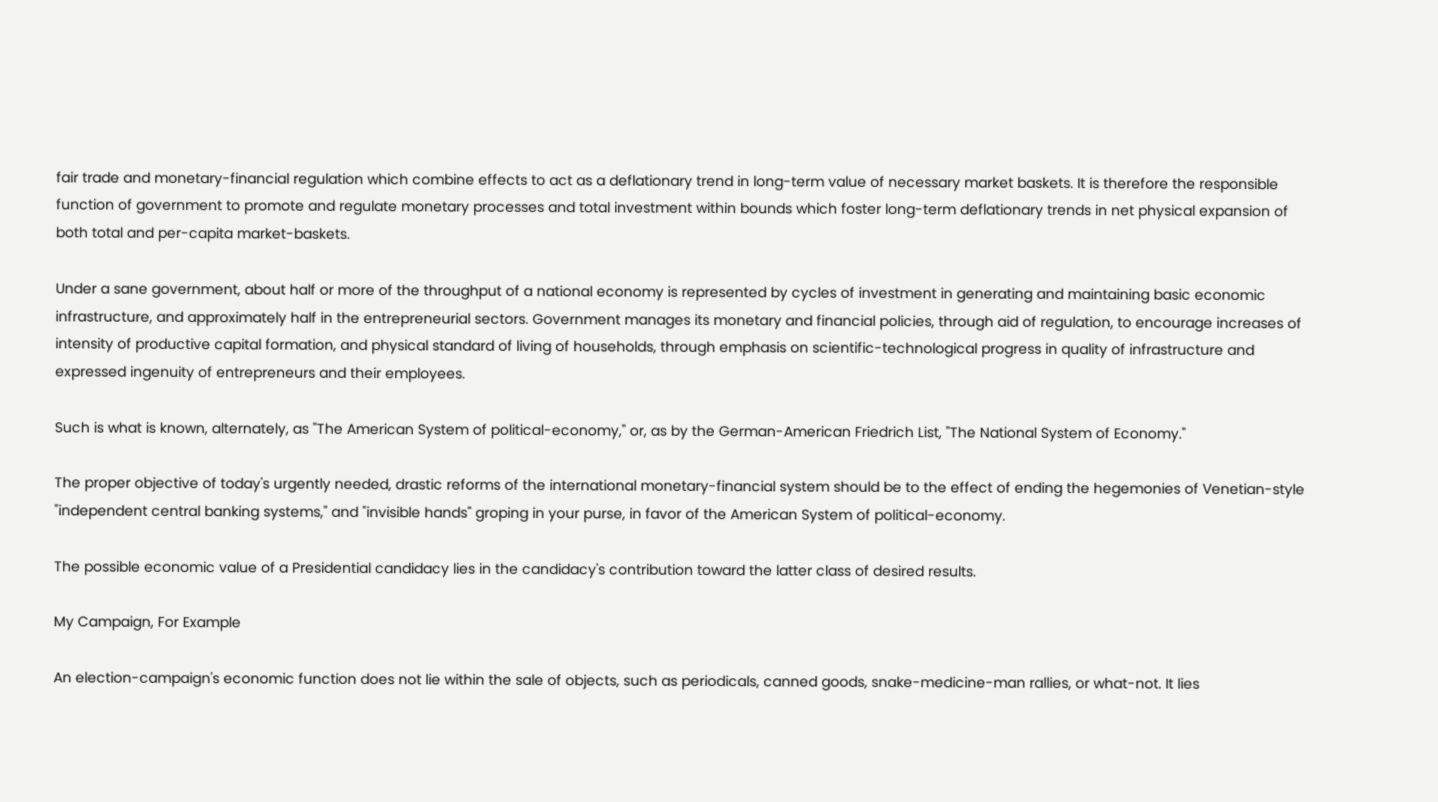fair trade and monetary-financial regulation which combine effects to act as a deflationary trend in long-term value of necessary market baskets. It is therefore the responsible function of government to promote and regulate monetary processes and total investment within bounds which foster long-term deflationary trends in net physical expansion of both total and per-capita market-baskets.

Under a sane government, about half or more of the throughput of a national economy is represented by cycles of investment in generating and maintaining basic economic infrastructure, and approximately half in the entrepreneurial sectors. Government manages its monetary and financial policies, through aid of regulation, to encourage increases of intensity of productive capital formation, and physical standard of living of households, through emphasis on scientific-technological progress in quality of infrastructure and expressed ingenuity of entrepreneurs and their employees.

Such is what is known, alternately, as "The American System of political-economy," or, as by the German-American Friedrich List, "The National System of Economy."

The proper objective of today's urgently needed, drastic reforms of the international monetary-financial system should be to the effect of ending the hegemonies of Venetian-style "independent central banking systems," and "invisible hands" groping in your purse, in favor of the American System of political-economy.

The possible economic value of a Presidential candidacy lies in the candidacy's contribution toward the latter class of desired results.

My Campaign, For Example

An election-campaign's economic function does not lie within the sale of objects, such as periodicals, canned goods, snake-medicine-man rallies, or what-not. It lies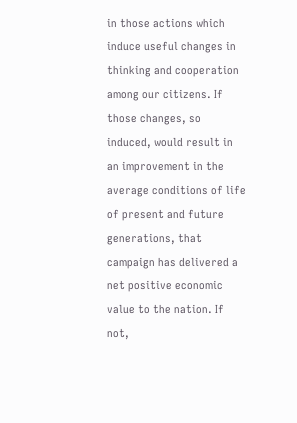in those actions which induce useful changes in thinking and cooperation among our citizens. If those changes, so induced, would result in an improvement in the average conditions of life of present and future generations, that campaign has delivered a net positive economic value to the nation. If not,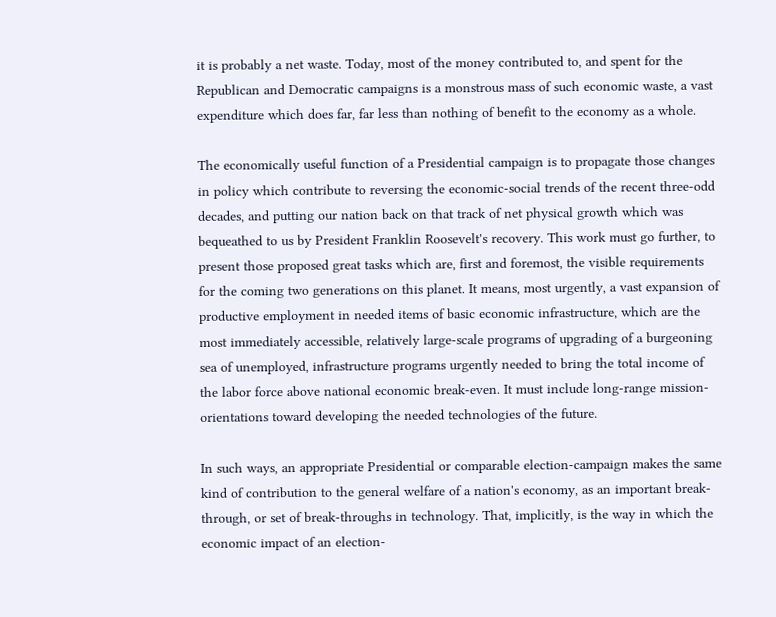it is probably a net waste. Today, most of the money contributed to, and spent for the Republican and Democratic campaigns is a monstrous mass of such economic waste, a vast expenditure which does far, far less than nothing of benefit to the economy as a whole.

The economically useful function of a Presidential campaign is to propagate those changes in policy which contribute to reversing the economic-social trends of the recent three-odd decades, and putting our nation back on that track of net physical growth which was bequeathed to us by President Franklin Roosevelt's recovery. This work must go further, to present those proposed great tasks which are, first and foremost, the visible requirements for the coming two generations on this planet. It means, most urgently, a vast expansion of productive employment in needed items of basic economic infrastructure, which are the most immediately accessible, relatively large-scale programs of upgrading of a burgeoning sea of unemployed, infrastructure programs urgently needed to bring the total income of the labor force above national economic break-even. It must include long-range mission-orientations toward developing the needed technologies of the future.

In such ways, an appropriate Presidential or comparable election-campaign makes the same kind of contribution to the general welfare of a nation's economy, as an important break-through, or set of break-throughs in technology. That, implicitly, is the way in which the economic impact of an election-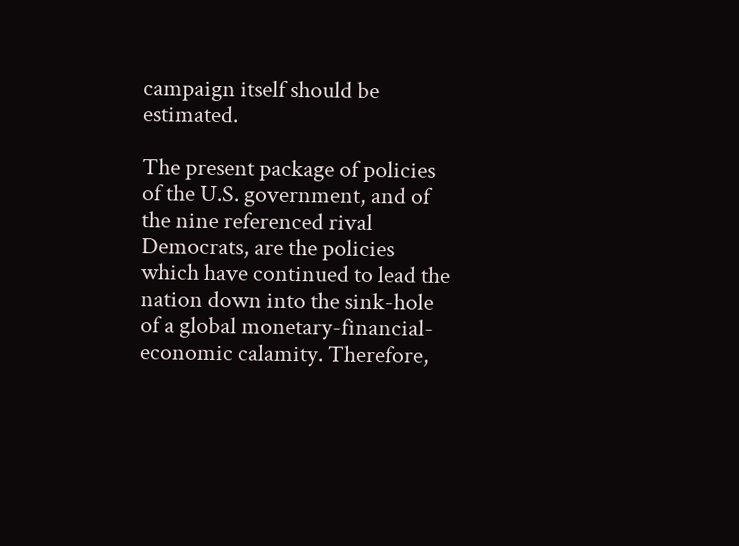campaign itself should be estimated.

The present package of policies of the U.S. government, and of the nine referenced rival Democrats, are the policies which have continued to lead the nation down into the sink-hole of a global monetary-financial-economic calamity. Therefore,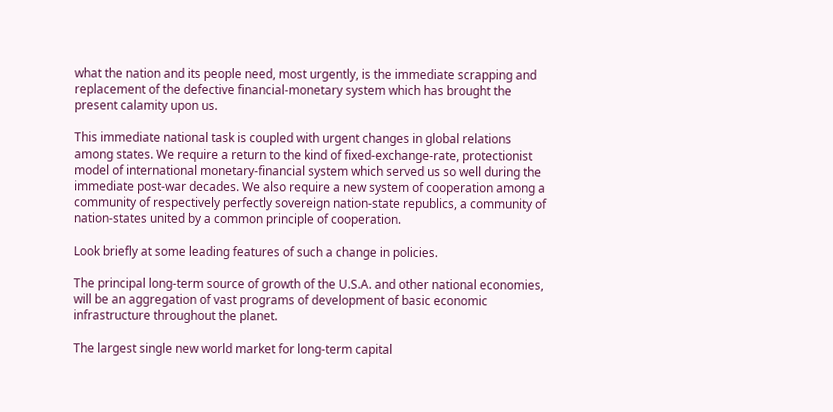what the nation and its people need, most urgently, is the immediate scrapping and replacement of the defective financial-monetary system which has brought the present calamity upon us.

This immediate national task is coupled with urgent changes in global relations among states. We require a return to the kind of fixed-exchange-rate, protectionist model of international monetary-financial system which served us so well during the immediate post-war decades. We also require a new system of cooperation among a community of respectively perfectly sovereign nation-state republics, a community of nation-states united by a common principle of cooperation.

Look briefly at some leading features of such a change in policies.

The principal long-term source of growth of the U.S.A. and other national economies, will be an aggregation of vast programs of development of basic economic infrastructure throughout the planet.

The largest single new world market for long-term capital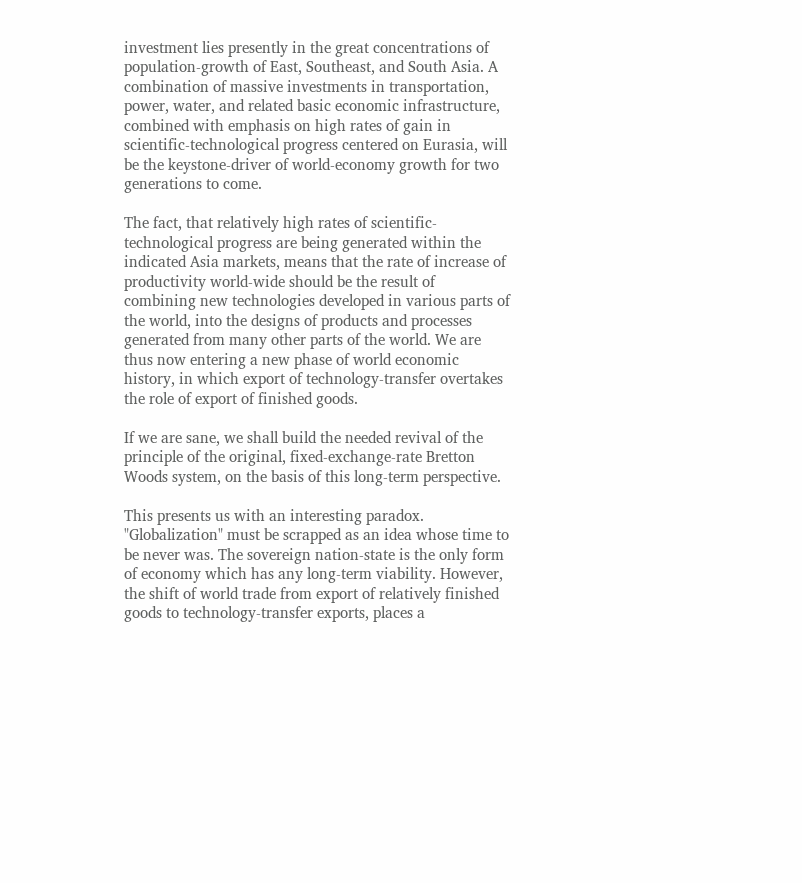investment lies presently in the great concentrations of population-growth of East, Southeast, and South Asia. A combination of massive investments in transportation, power, water, and related basic economic infrastructure, combined with emphasis on high rates of gain in scientific-technological progress centered on Eurasia, will be the keystone-driver of world-economy growth for two generations to come.

The fact, that relatively high rates of scientific-technological progress are being generated within the indicated Asia markets, means that the rate of increase of productivity world-wide should be the result of combining new technologies developed in various parts of the world, into the designs of products and processes generated from many other parts of the world. We are thus now entering a new phase of world economic history, in which export of technology-transfer overtakes the role of export of finished goods.

If we are sane, we shall build the needed revival of the principle of the original, fixed-exchange-rate Bretton Woods system, on the basis of this long-term perspective.

This presents us with an interesting paradox. "Globalization" must be scrapped as an idea whose time to be never was. The sovereign nation-state is the only form of economy which has any long-term viability. However, the shift of world trade from export of relatively finished goods to technology-transfer exports, places a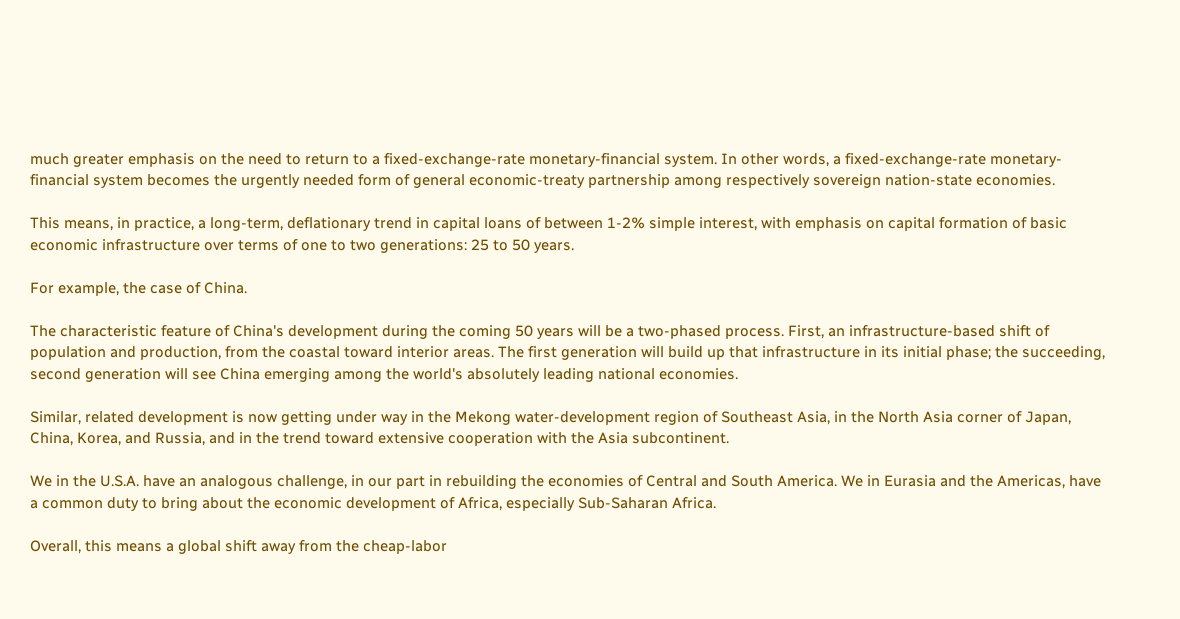much greater emphasis on the need to return to a fixed-exchange-rate monetary-financial system. In other words, a fixed-exchange-rate monetary-financial system becomes the urgently needed form of general economic-treaty partnership among respectively sovereign nation-state economies.

This means, in practice, a long-term, deflationary trend in capital loans of between 1-2% simple interest, with emphasis on capital formation of basic economic infrastructure over terms of one to two generations: 25 to 50 years.

For example, the case of China.

The characteristic feature of China's development during the coming 50 years will be a two-phased process. First, an infrastructure-based shift of population and production, from the coastal toward interior areas. The first generation will build up that infrastructure in its initial phase; the succeeding, second generation will see China emerging among the world's absolutely leading national economies.

Similar, related development is now getting under way in the Mekong water-development region of Southeast Asia, in the North Asia corner of Japan, China, Korea, and Russia, and in the trend toward extensive cooperation with the Asia subcontinent.

We in the U.S.A. have an analogous challenge, in our part in rebuilding the economies of Central and South America. We in Eurasia and the Americas, have a common duty to bring about the economic development of Africa, especially Sub-Saharan Africa.

Overall, this means a global shift away from the cheap-labor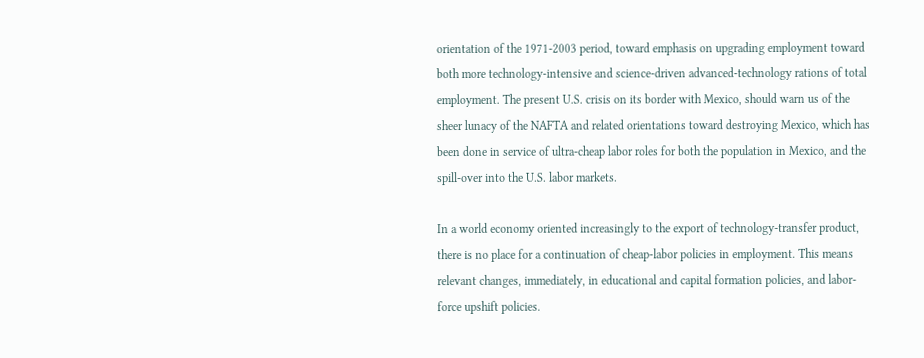orientation of the 1971-2003 period, toward emphasis on upgrading employment toward both more technology-intensive and science-driven advanced-technology rations of total employment. The present U.S. crisis on its border with Mexico, should warn us of the sheer lunacy of the NAFTA and related orientations toward destroying Mexico, which has been done in service of ultra-cheap labor roles for both the population in Mexico, and the spill-over into the U.S. labor markets.

In a world economy oriented increasingly to the export of technology-transfer product, there is no place for a continuation of cheap-labor policies in employment. This means relevant changes, immediately, in educational and capital formation policies, and labor-force upshift policies.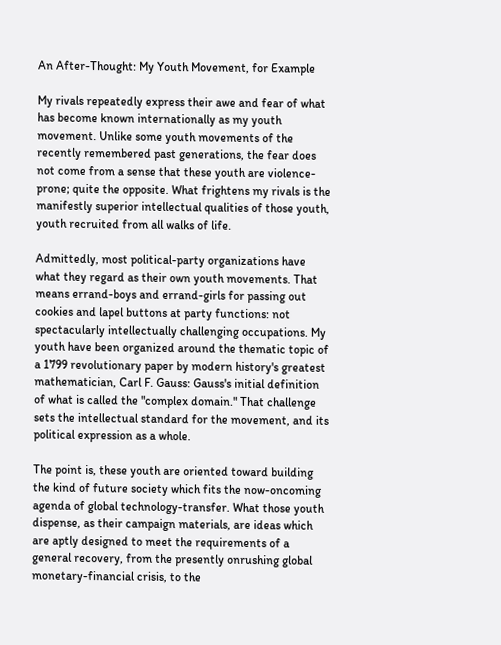An After-Thought: My Youth Movement, for Example

My rivals repeatedly express their awe and fear of what has become known internationally as my youth movement. Unlike some youth movements of the recently remembered past generations, the fear does not come from a sense that these youth are violence-prone; quite the opposite. What frightens my rivals is the manifestly superior intellectual qualities of those youth, youth recruited from all walks of life.

Admittedly, most political-party organizations have what they regard as their own youth movements. That means errand-boys and errand-girls for passing out cookies and lapel buttons at party functions: not spectacularly intellectually challenging occupations. My youth have been organized around the thematic topic of a 1799 revolutionary paper by modern history's greatest mathematician, Carl F. Gauss: Gauss's initial definition of what is called the "complex domain." That challenge sets the intellectual standard for the movement, and its political expression as a whole.

The point is, these youth are oriented toward building the kind of future society which fits the now-oncoming agenda of global technology-transfer. What those youth dispense, as their campaign materials, are ideas which are aptly designed to meet the requirements of a general recovery, from the presently onrushing global monetary-financial crisis, to the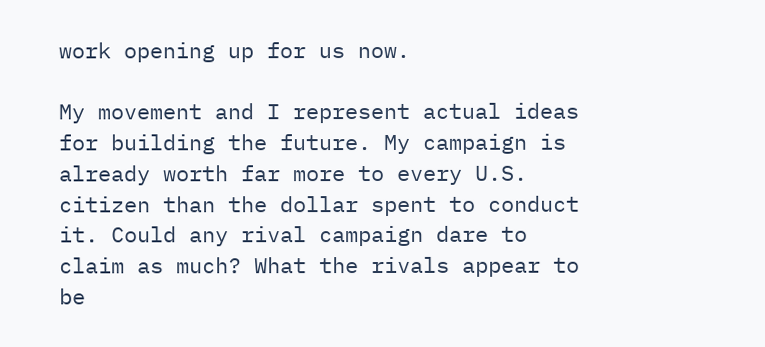work opening up for us now.

My movement and I represent actual ideas for building the future. My campaign is already worth far more to every U.S. citizen than the dollar spent to conduct it. Could any rival campaign dare to claim as much? What the rivals appear to be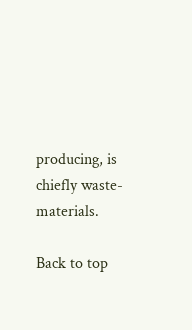producing, is chiefly waste-materials.

Back to top